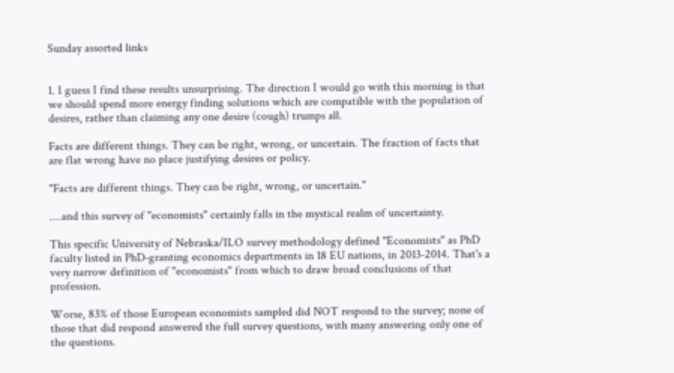Sunday assorted links


1. I guess I find these results unsurprising. The direction I would go with this morning is that we should spend more energy finding solutions which are compatible with the population of desires, rather than claiming any one desire (cough) trumps all.

Facts are different things. They can be right, wrong, or uncertain. The fraction of facts that are flat wrong have no place justifying desires or policy.

"Facts are different things. They can be right, wrong, or uncertain."

....and this survey of "economists" certainly falls in the mystical realm of uncertainty.

This specific University of Nebraska/ILO survey methodology defined "Economists" as PhD faculty listed in PhD-granting economics departments in 18 EU nations, in 2013-2014. That's a very narrow definition of "economists" from which to draw broad conclusions of that profession.

Worse, 83% of those European economists sampled did NOT respond to the survey; none of those that did respond answered the full survey questions, with many answering only one of the questions.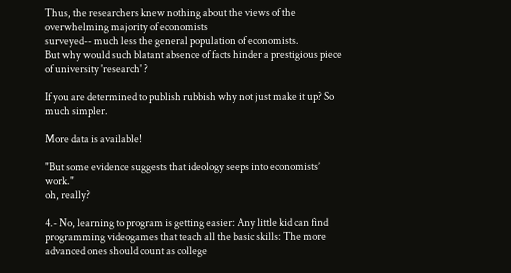Thus, the researchers knew nothing about the views of the overwhelming majority of economists
surveyed-- much less the general population of economists.
But why would such blatant absence of facts hinder a prestigious piece of university 'research' ?

If you are determined to publish rubbish why not just make it up? So much simpler.

More data is available!

"But some evidence suggests that ideology seeps into economists’ work."
oh, really?

4.- No, learning to program is getting easier: Any little kid can find programming videogames that teach all the basic skills: The more advanced ones should count as college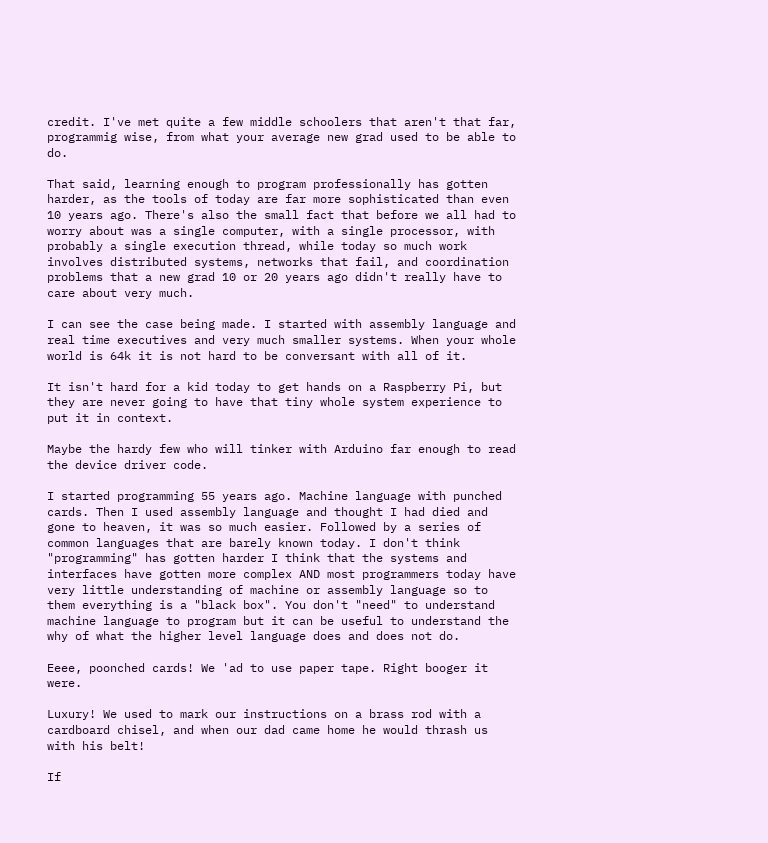credit. I've met quite a few middle schoolers that aren't that far, programmig wise, from what your average new grad used to be able to do.

That said, learning enough to program professionally has gotten harder, as the tools of today are far more sophisticated than even 10 years ago. There's also the small fact that before we all had to worry about was a single computer, with a single processor, with probably a single execution thread, while today so much work involves distributed systems, networks that fail, and coordination problems that a new grad 10 or 20 years ago didn't really have to care about very much.

I can see the case being made. I started with assembly language and real time executives and very much smaller systems. When your whole world is 64k it is not hard to be conversant with all of it.

It isn't hard for a kid today to get hands on a Raspberry Pi, but they are never going to have that tiny whole system experience to put it in context.

Maybe the hardy few who will tinker with Arduino far enough to read the device driver code.

I started programming 55 years ago. Machine language with punched cards. Then I used assembly language and thought I had died and gone to heaven, it was so much easier. Followed by a series of common languages that are barely known today. I don't think "programming" has gotten harder I think that the systems and interfaces have gotten more complex AND most programmers today have very little understanding of machine or assembly language so to them everything is a "black box". You don't "need" to understand machine language to program but it can be useful to understand the why of what the higher level language does and does not do.

Eeee, poonched cards! We 'ad to use paper tape. Right booger it were.

Luxury! We used to mark our instructions on a brass rod with a cardboard chisel, and when our dad came home he would thrash us with his belt!

If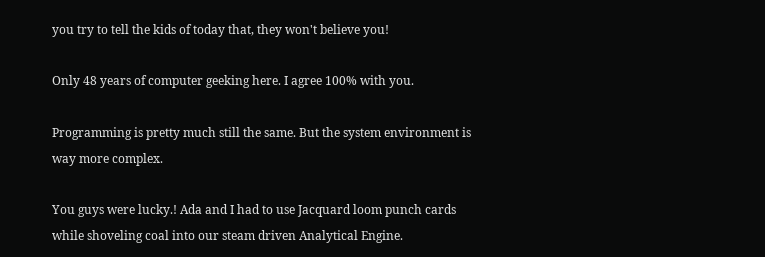you try to tell the kids of today that, they won't believe you!

Only 48 years of computer geeking here. I agree 100% with you.

Programming is pretty much still the same. But the system environment is way more complex.

You guys were lucky.! Ada and I had to use Jacquard loom punch cards while shoveling coal into our steam driven Analytical Engine.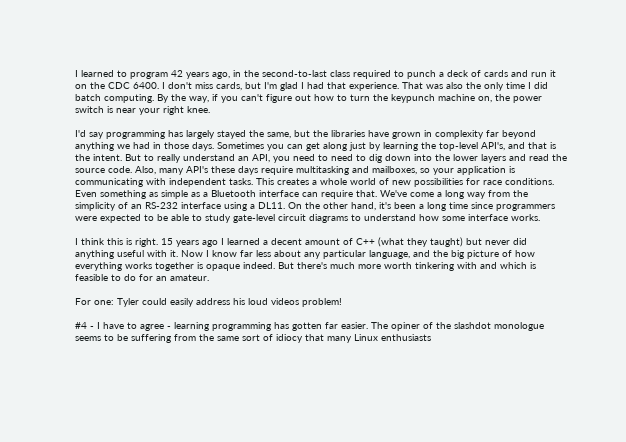I learned to program 42 years ago, in the second-to-last class required to punch a deck of cards and run it on the CDC 6400. I don't miss cards, but I'm glad I had that experience. That was also the only time I did batch computing. By the way, if you can't figure out how to turn the keypunch machine on, the power switch is near your right knee.

I'd say programming has largely stayed the same, but the libraries have grown in complexity far beyond anything we had in those days. Sometimes you can get along just by learning the top-level API's, and that is the intent. But to really understand an API, you need to need to dig down into the lower layers and read the source code. Also, many API's these days require multitasking and mailboxes, so your application is communicating with independent tasks. This creates a whole world of new possibilities for race conditions. Even something as simple as a Bluetooth interface can require that. We've come a long way from the simplicity of an RS-232 interface using a DL11. On the other hand, it's been a long time since programmers were expected to be able to study gate-level circuit diagrams to understand how some interface works.

I think this is right. 15 years ago I learned a decent amount of C++ (what they taught) but never did anything useful with it. Now I know far less about any particular language, and the big picture of how everything works together is opaque indeed. But there's much more worth tinkering with and which is feasible to do for an amateur.

For one: Tyler could easily address his loud videos problem!

#4 - I have to agree - learning programming has gotten far easier. The opiner of the slashdot monologue seems to be suffering from the same sort of idiocy that many Linux enthusiasts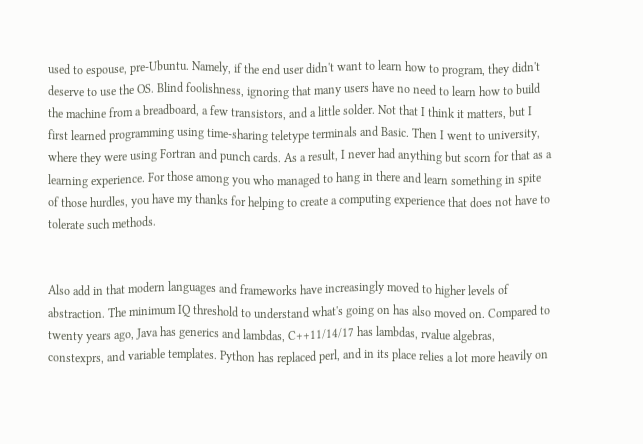used to espouse, pre-Ubuntu. Namely, if the end user didn't want to learn how to program, they didn't deserve to use the OS. Blind foolishness, ignoring that many users have no need to learn how to build the machine from a breadboard, a few transistors, and a little solder. Not that I think it matters, but I first learned programming using time-sharing teletype terminals and Basic. Then I went to university, where they were using Fortran and punch cards. As a result, I never had anything but scorn for that as a learning experience. For those among you who managed to hang in there and learn something in spite of those hurdles, you have my thanks for helping to create a computing experience that does not have to tolerate such methods.


Also add in that modern languages and frameworks have increasingly moved to higher levels of abstraction. The minimum IQ threshold to understand what's going on has also moved on. Compared to twenty years ago, Java has generics and lambdas, C++11/14/17 has lambdas, rvalue algebras, constexprs, and variable templates. Python has replaced perl, and in its place relies a lot more heavily on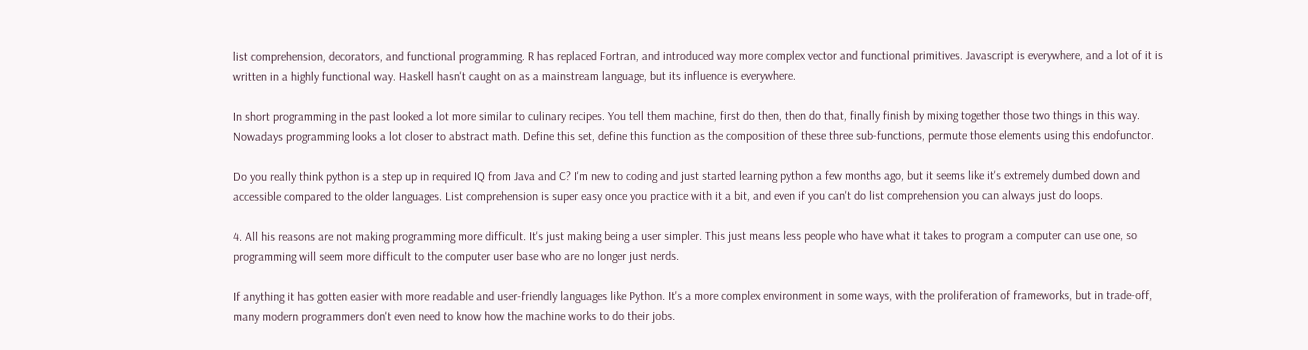list comprehension, decorators, and functional programming. R has replaced Fortran, and introduced way more complex vector and functional primitives. Javascript is everywhere, and a lot of it is written in a highly functional way. Haskell hasn't caught on as a mainstream language, but its influence is everywhere.

In short programming in the past looked a lot more similar to culinary recipes. You tell them machine, first do then, then do that, finally finish by mixing together those two things in this way. Nowadays programming looks a lot closer to abstract math. Define this set, define this function as the composition of these three sub-functions, permute those elements using this endofunctor.

Do you really think python is a step up in required IQ from Java and C? I'm new to coding and just started learning python a few months ago, but it seems like it's extremely dumbed down and accessible compared to the older languages. List comprehension is super easy once you practice with it a bit, and even if you can't do list comprehension you can always just do loops.

4. All his reasons are not making programming more difficult. It's just making being a user simpler. This just means less people who have what it takes to program a computer can use one, so programming will seem more difficult to the computer user base who are no longer just nerds.

If anything it has gotten easier with more readable and user-friendly languages like Python. It's a more complex environment in some ways, with the proliferation of frameworks, but in trade-off, many modern programmers don't even need to know how the machine works to do their jobs.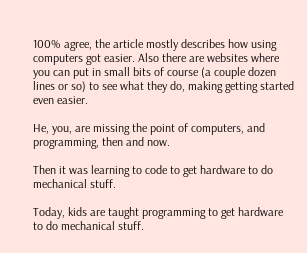100% agree, the article mostly describes how using computers got easier. Also there are websites where you can put in small bits of course (a couple dozen lines or so) to see what they do, making getting started even easier.

He, you, are missing the point of computers, and programming, then and now.

Then it was learning to code to get hardware to do mechanical stuff.

Today, kids are taught programming to get hardware to do mechanical stuff.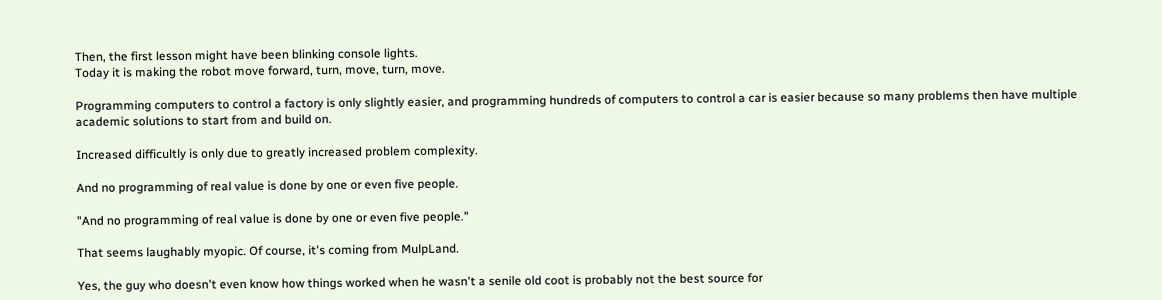Then, the first lesson might have been blinking console lights.
Today it is making the robot move forward, turn, move, turn, move.

Programming computers to control a factory is only slightly easier, and programming hundreds of computers to control a car is easier because so many problems then have multiple academic solutions to start from and build on.

Increased difficultly is only due to greatly increased problem complexity.

And no programming of real value is done by one or even five people.

"And no programming of real value is done by one or even five people."

That seems laughably myopic. Of course, it's coming from MulpLand.

Yes, the guy who doesn't even know how things worked when he wasn't a senile old coot is probably not the best source for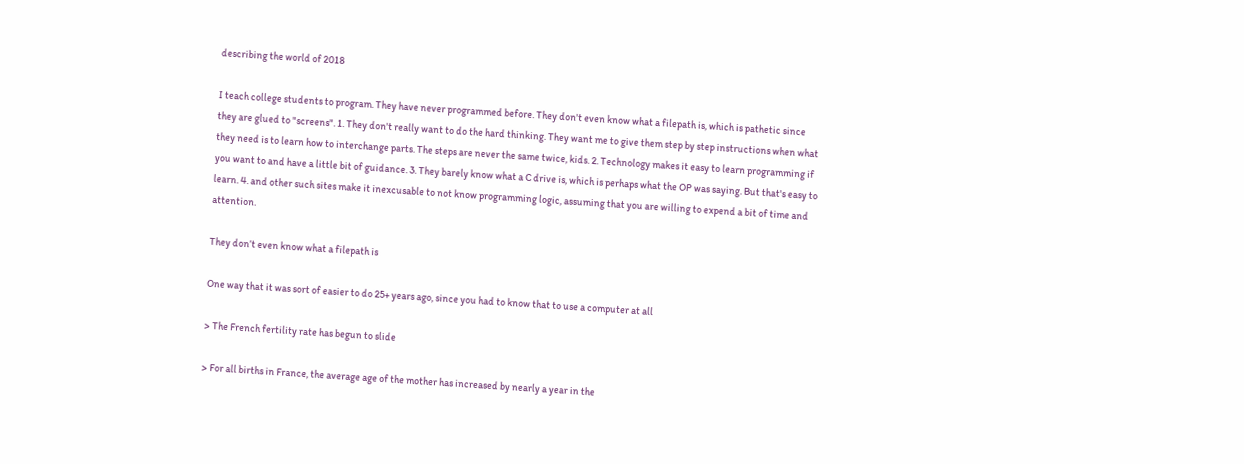describing the world of 2018

I teach college students to program. They have never programmed before. They don't even know what a filepath is, which is pathetic since they are glued to "screens". 1. They don't really want to do the hard thinking. They want me to give them step by step instructions when what they need is to learn how to interchange parts. The steps are never the same twice, kids. 2. Technology makes it easy to learn programming if you want to and have a little bit of guidance. 3. They barely know what a C drive is, which is perhaps what the OP was saying. But that's easy to learn. 4. and other such sites make it inexcusable to not know programming logic, assuming that you are willing to expend a bit of time and attention.

They don’t even know what a filepath is

One way that it was sort of easier to do 25+ years ago, since you had to know that to use a computer at all

> The French fertility rate has begun to slide

> For all births in France, the average age of the mother has increased by nearly a year in the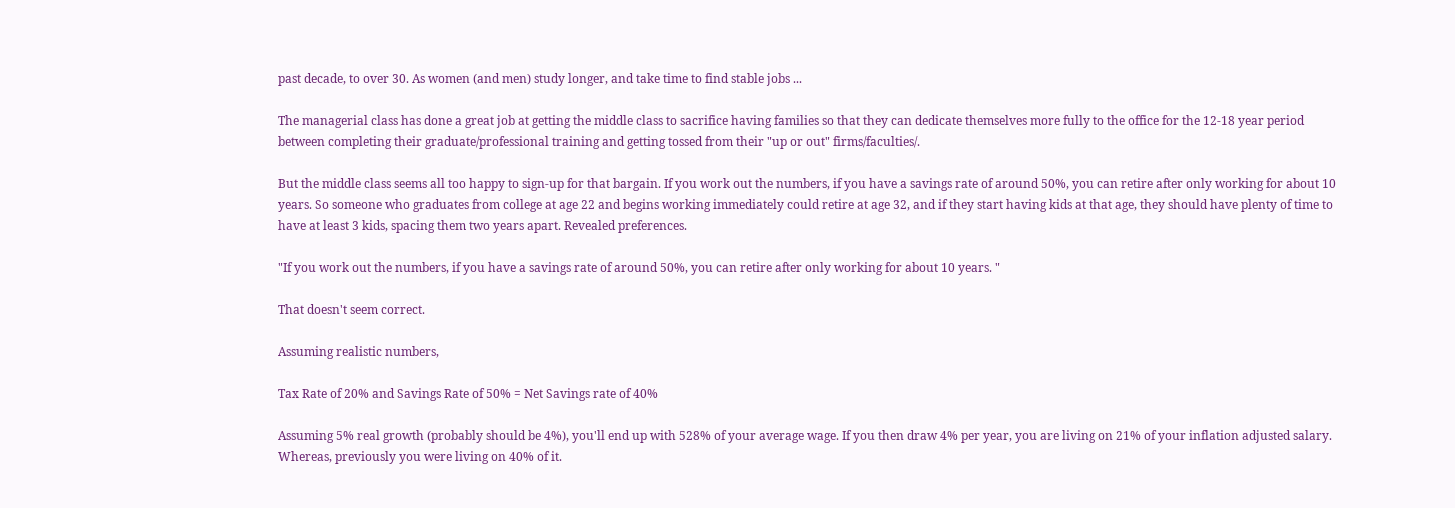past decade, to over 30. As women (and men) study longer, and take time to find stable jobs ...

The managerial class has done a great job at getting the middle class to sacrifice having families so that they can dedicate themselves more fully to the office for the 12-18 year period between completing their graduate/professional training and getting tossed from their "up or out" firms/faculties/.

But the middle class seems all too happy to sign-up for that bargain. If you work out the numbers, if you have a savings rate of around 50%, you can retire after only working for about 10 years. So someone who graduates from college at age 22 and begins working immediately could retire at age 32, and if they start having kids at that age, they should have plenty of time to have at least 3 kids, spacing them two years apart. Revealed preferences.

"If you work out the numbers, if you have a savings rate of around 50%, you can retire after only working for about 10 years. "

That doesn't seem correct.

Assuming realistic numbers,

Tax Rate of 20% and Savings Rate of 50% = Net Savings rate of 40%

Assuming 5% real growth (probably should be 4%), you'll end up with 528% of your average wage. If you then draw 4% per year, you are living on 21% of your inflation adjusted salary. Whereas, previously you were living on 40% of it.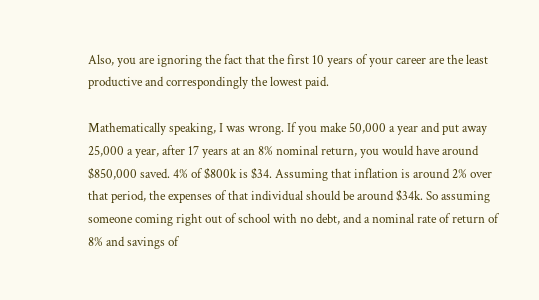Also, you are ignoring the fact that the first 10 years of your career are the least productive and correspondingly the lowest paid.

Mathematically speaking, I was wrong. If you make 50,000 a year and put away 25,000 a year, after 17 years at an 8% nominal return, you would have around $850,000 saved. 4% of $800k is $34. Assuming that inflation is around 2% over that period, the expenses of that individual should be around $34k. So assuming someone coming right out of school with no debt, and a nominal rate of return of 8% and savings of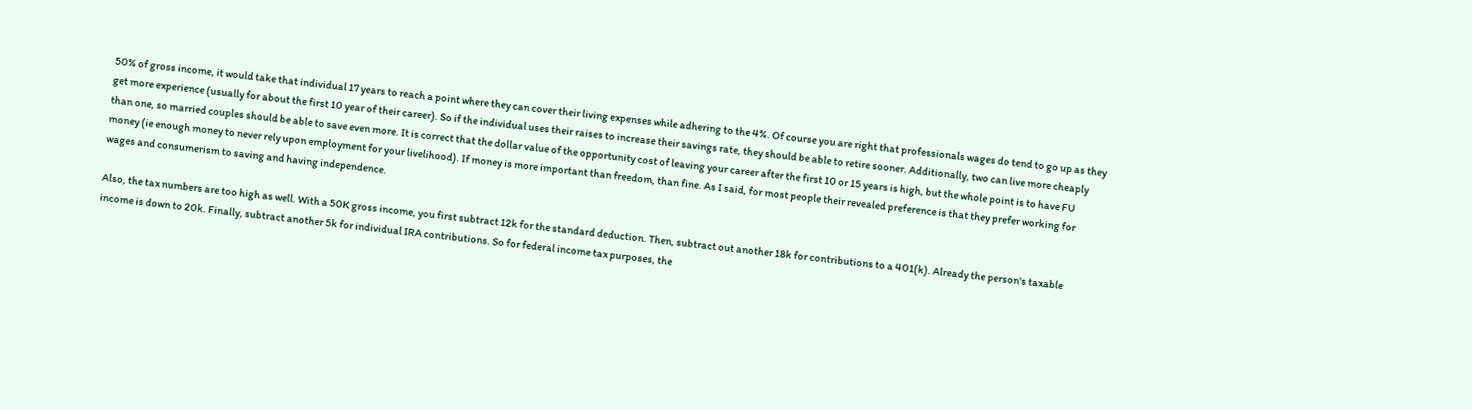50% of gross income, it would take that individual 17 years to reach a point where they can cover their living expenses while adhering to the 4%. Of course you are right that professionals wages do tend to go up as they get more experience (usually for about the first 10 year of their career). So if the individual uses their raises to increase their savings rate, they should be able to retire sooner. Additionally, two can live more cheaply than one, so married couples should be able to save even more. It is correct that the dollar value of the opportunity cost of leaving your career after the first 10 or 15 years is high, but the whole point is to have FU money (ie enough money to never rely upon employment for your livelihood). If money is more important than freedom, than fine. As I said, for most people their revealed preference is that they prefer working for wages and consumerism to saving and having independence.

Also, the tax numbers are too high as well. With a 50K gross income, you first subtract 12k for the standard deduction. Then, subtract out another 18k for contributions to a 401(k). Already the person's taxable income is down to 20k. Finally, subtract another 5k for individual IRA contributions. So for federal income tax purposes, the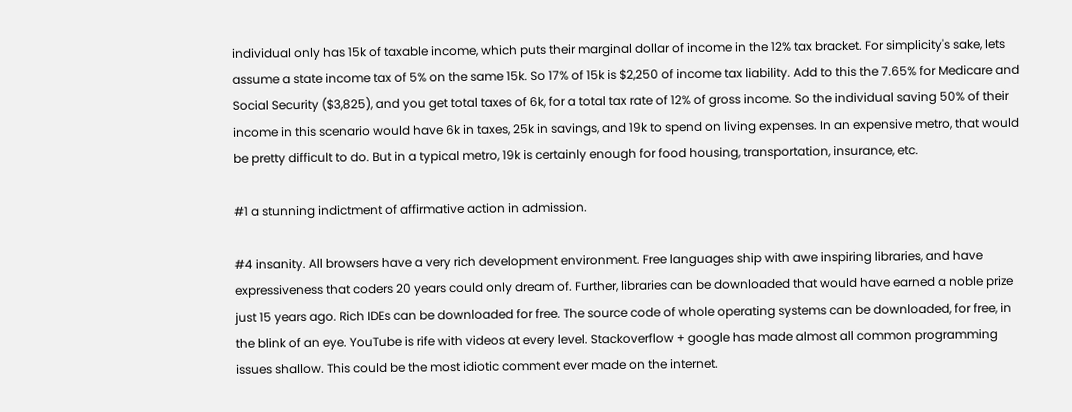individual only has 15k of taxable income, which puts their marginal dollar of income in the 12% tax bracket. For simplicity's sake, lets assume a state income tax of 5% on the same 15k. So 17% of 15k is $2,250 of income tax liability. Add to this the 7.65% for Medicare and Social Security ($3,825), and you get total taxes of 6k, for a total tax rate of 12% of gross income. So the individual saving 50% of their income in this scenario would have 6k in taxes, 25k in savings, and 19k to spend on living expenses. In an expensive metro, that would be pretty difficult to do. But in a typical metro, 19k is certainly enough for food housing, transportation, insurance, etc.

#1 a stunning indictment of affirmative action in admission.

#4 insanity. All browsers have a very rich development environment. Free languages ship with awe inspiring libraries, and have expressiveness that coders 20 years could only dream of. Further, libraries can be downloaded that would have earned a noble prize just 15 years ago. Rich IDEs can be downloaded for free. The source code of whole operating systems can be downloaded, for free, in the blink of an eye. YouTube is rife with videos at every level. Stackoverflow + google has made almost all common programming issues shallow. This could be the most idiotic comment ever made on the internet.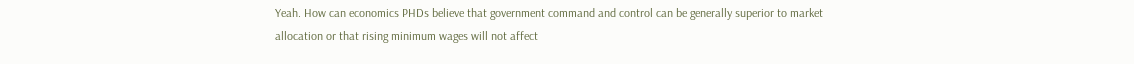Yeah. How can economics PHDs believe that government command and control can be generally superior to market allocation or that rising minimum wages will not affect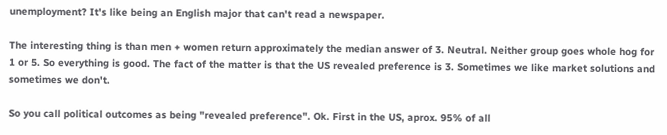unemployment? It's like being an English major that can't read a newspaper.

The interesting thing is than men + women return approximately the median answer of 3. Neutral. Neither group goes whole hog for 1 or 5. So everything is good. The fact of the matter is that the US revealed preference is 3. Sometimes we like market solutions and sometimes we don't.

So you call political outcomes as being "revealed preference". Ok. First in the US, aprox. 95% of all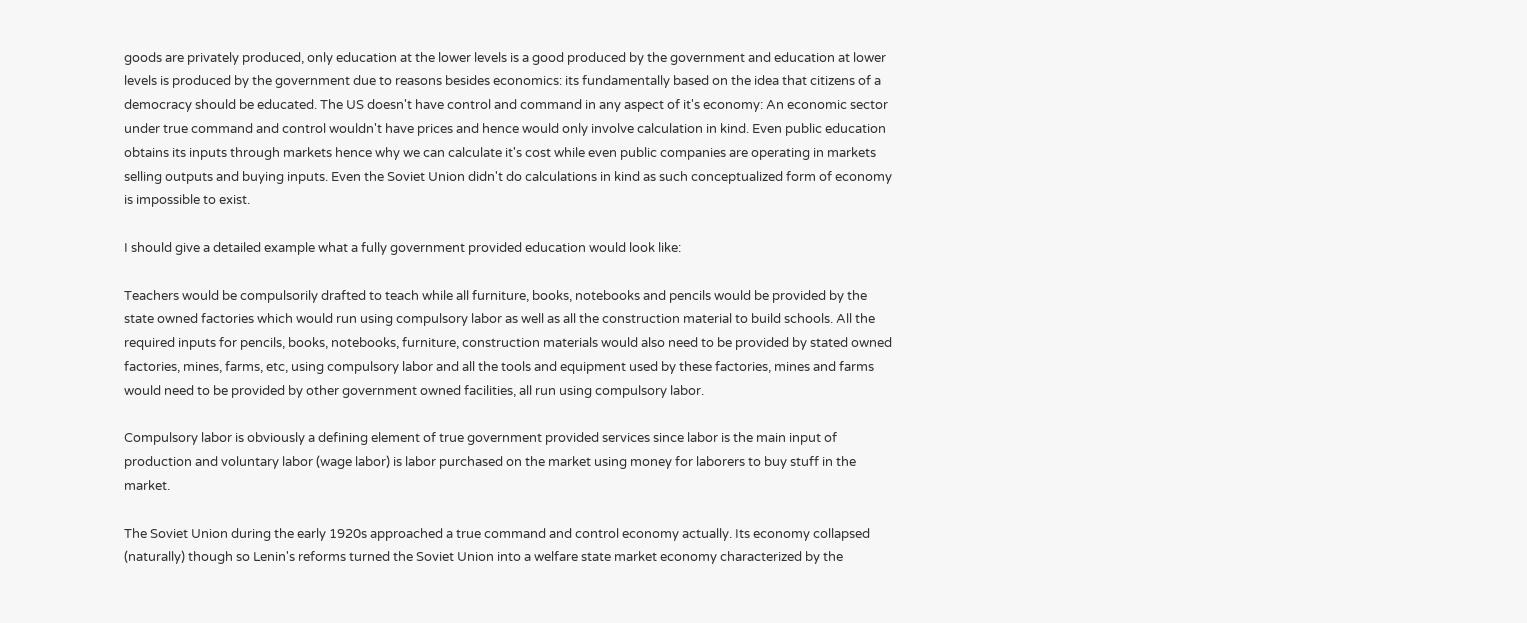goods are privately produced, only education at the lower levels is a good produced by the government and education at lower levels is produced by the government due to reasons besides economics: its fundamentally based on the idea that citizens of a democracy should be educated. The US doesn't have control and command in any aspect of it's economy: An economic sector under true command and control wouldn't have prices and hence would only involve calculation in kind. Even public education obtains its inputs through markets hence why we can calculate it's cost while even public companies are operating in markets selling outputs and buying inputs. Even the Soviet Union didn't do calculations in kind as such conceptualized form of economy is impossible to exist.

I should give a detailed example what a fully government provided education would look like:

Teachers would be compulsorily drafted to teach while all furniture, books, notebooks and pencils would be provided by the state owned factories which would run using compulsory labor as well as all the construction material to build schools. All the required inputs for pencils, books, notebooks, furniture, construction materials would also need to be provided by stated owned factories, mines, farms, etc, using compulsory labor and all the tools and equipment used by these factories, mines and farms would need to be provided by other government owned facilities, all run using compulsory labor.

Compulsory labor is obviously a defining element of true government provided services since labor is the main input of production and voluntary labor (wage labor) is labor purchased on the market using money for laborers to buy stuff in the market.

The Soviet Union during the early 1920s approached a true command and control economy actually. Its economy collapsed (naturally) though so Lenin's reforms turned the Soviet Union into a welfare state market economy characterized by the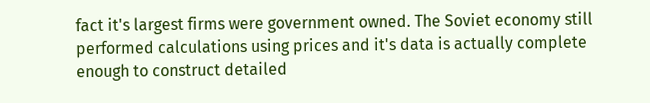fact it's largest firms were government owned. The Soviet economy still performed calculations using prices and it's data is actually complete enough to construct detailed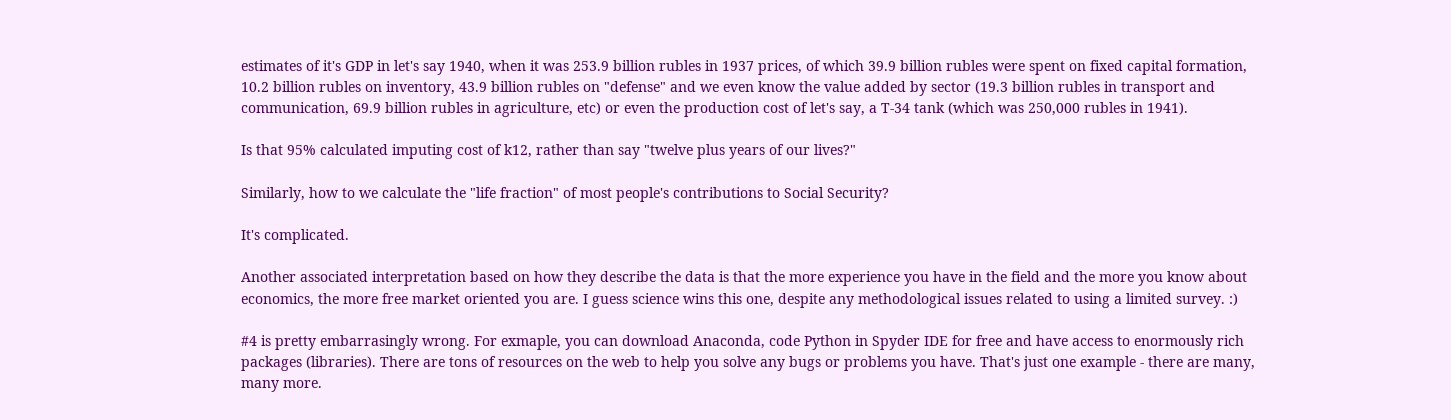estimates of it's GDP in let's say 1940, when it was 253.9 billion rubles in 1937 prices, of which 39.9 billion rubles were spent on fixed capital formation, 10.2 billion rubles on inventory, 43.9 billion rubles on "defense" and we even know the value added by sector (19.3 billion rubles in transport and communication, 69.9 billion rubles in agriculture, etc) or even the production cost of let's say, a T-34 tank (which was 250,000 rubles in 1941).

Is that 95% calculated imputing cost of k12, rather than say "twelve plus years of our lives?"

Similarly, how to we calculate the "life fraction" of most people's contributions to Social Security?

It's complicated.

Another associated interpretation based on how they describe the data is that the more experience you have in the field and the more you know about economics, the more free market oriented you are. I guess science wins this one, despite any methodological issues related to using a limited survey. :)

#4 is pretty embarrasingly wrong. For exmaple, you can download Anaconda, code Python in Spyder IDE for free and have access to enormously rich packages (libraries). There are tons of resources on the web to help you solve any bugs or problems you have. That's just one example - there are many, many more.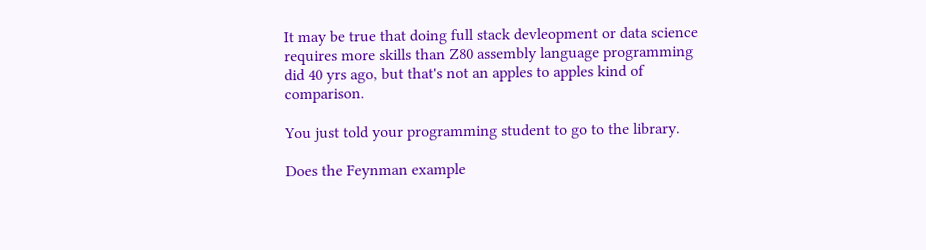It may be true that doing full stack devleopment or data science requires more skills than Z80 assembly language programming did 40 yrs ago, but that's not an apples to apples kind of comparison.

You just told your programming student to go to the library.

Does the Feynman example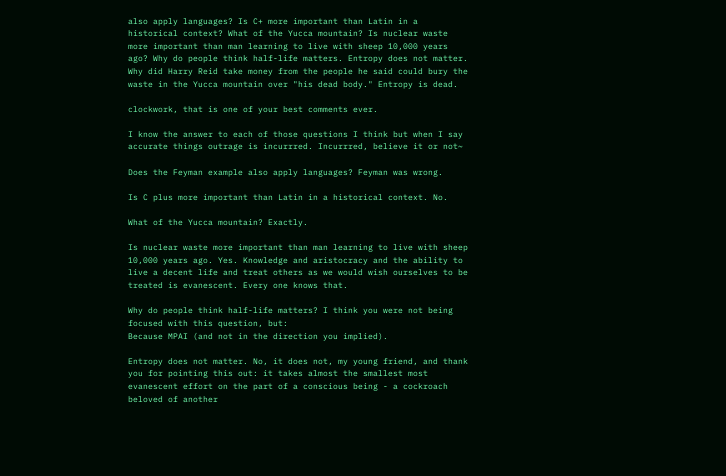also apply languages? Is C+ more important than Latin in a historical context? What of the Yucca mountain? Is nuclear waste more important than man learning to live with sheep 10,000 years ago? Why do people think half-life matters. Entropy does not matter. Why did Harry Reid take money from the people he said could bury the waste in the Yucca mountain over "his dead body." Entropy is dead.

clockwork, that is one of your best comments ever.

I know the answer to each of those questions I think but when I say accurate things outrage is incurrred. Incurrred, believe it or not~

Does the Feyman example also apply languages? Feyman was wrong.

Is C plus more important than Latin in a historical context. No.

What of the Yucca mountain? Exactly.

Is nuclear waste more important than man learning to live with sheep 10,000 years ago. Yes. Knowledge and aristocracy and the ability to live a decent life and treat others as we would wish ourselves to be treated is evanescent. Every one knows that.

Why do people think half-life matters? I think you were not being focused with this question, but:
Because MPAI (and not in the direction you implied).

Entropy does not matter. No, it does not, my young friend, and thank you for pointing this out: it takes almost the smallest most evanescent effort on the part of a conscious being - a cockroach beloved of another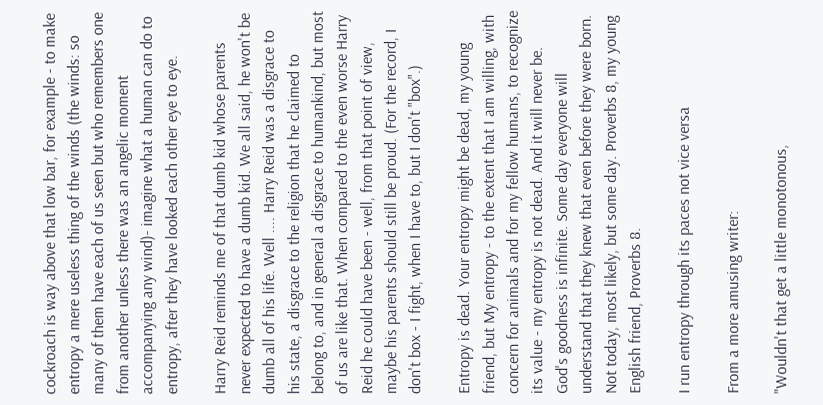cockroach is way above that low bar, for example - to make entropy a mere useless thing of the winds (the winds: so many of them have each of us seen but who remembers one from another unless there was an angelic moment accompanying any wind)- imagine what a human can do to entropy, after they have looked each other eye to eye.

Harry Reid reminds me of that dumb kid whose parents never expected to have a dumb kid. We all said, he won't be dumb all of his life. Well .... Harry Reid was a disgrace to his state, a disgrace to the religion that he claimed to belong to, and in general a disgrace to humankind, but most of us are like that. When compared to the even worse Harry Reid he could have been - well, from that point of view, maybe his parents should still be proud. (For the record, I don't box - I fight, when I have to, but I don't "box".)

Entropy is dead. Your entropy might be dead, my young friend, but My entropy - to the extent that I am willing, with concern for animals and for my fellow humans, to recognize its value - my entropy is not dead. And it will never be. God's goodness is infinite. Some day everyone will understand that they knew that even before they were born. Not today, most likely, but some day. Proverbs 8, my young English friend, Proverbs 8.

I run entropy through its paces not vice versa

From a more amusing writer:

"Wouldn't that get a little monotonous,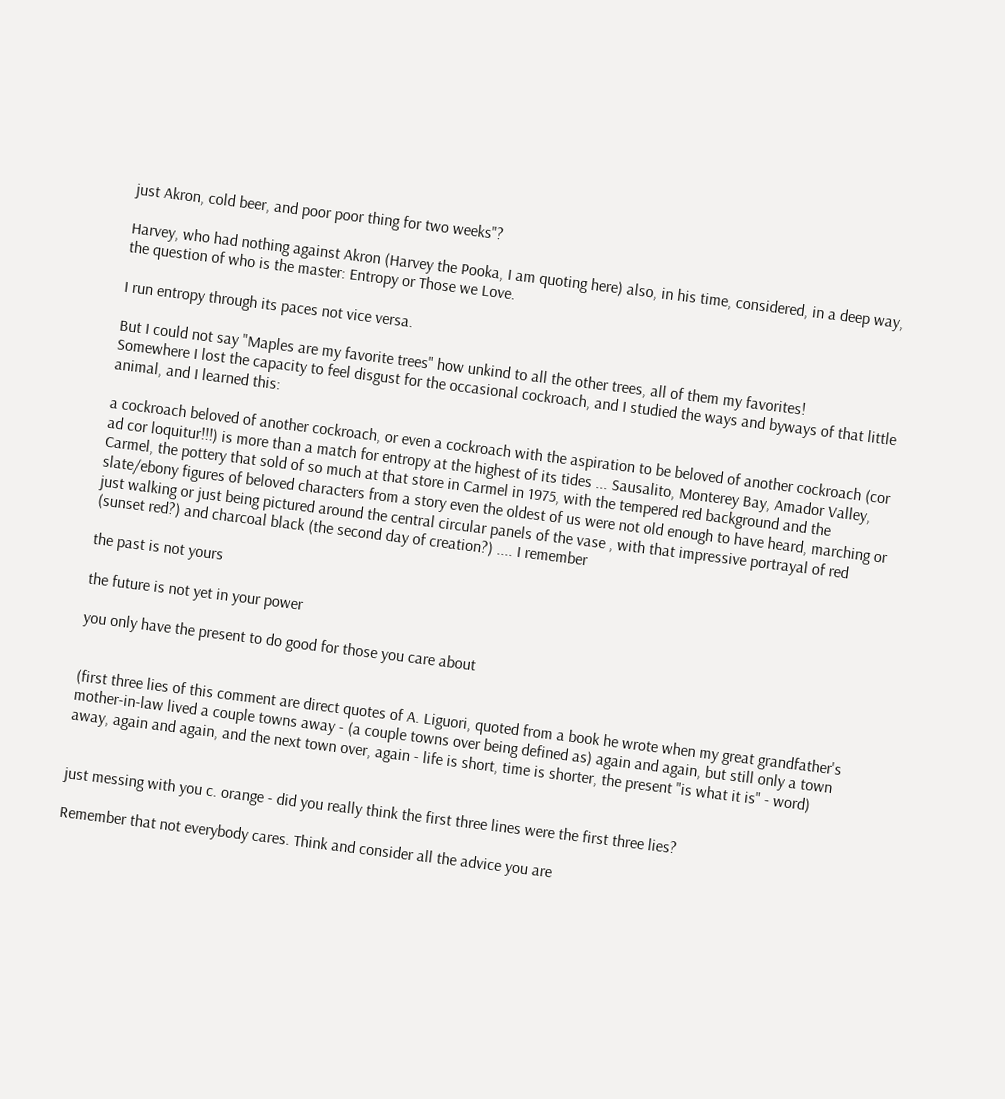just Akron, cold beer, and poor poor thing for two weeks"?

Harvey, who had nothing against Akron (Harvey the Pooka, I am quoting here) also, in his time, considered, in a deep way, the question of who is the master: Entropy or Those we Love.

I run entropy through its paces not vice versa.

But I could not say "Maples are my favorite trees" how unkind to all the other trees, all of them my favorites!
Somewhere I lost the capacity to feel disgust for the occasional cockroach, and I studied the ways and byways of that little animal, and I learned this:

a cockroach beloved of another cockroach, or even a cockroach with the aspiration to be beloved of another cockroach (cor ad cor loquitur!!!) is more than a match for entropy at the highest of its tides ... Sausalito, Monterey Bay, Amador Valley, Carmel, the pottery that sold of so much at that store in Carmel in 1975, with the tempered red background and the slate/ebony figures of beloved characters from a story even the oldest of us were not old enough to have heard, marching or just walking or just being pictured around the central circular panels of the vase , with that impressive portrayal of red (sunset red?) and charcoal black (the second day of creation?) .... I remember

the past is not yours

the future is not yet in your power

you only have the present to do good for those you care about


(first three lies of this comment are direct quotes of A. Liguori, quoted from a book he wrote when my great grandfather's mother-in-law lived a couple towns away - (a couple towns over being defined as) again and again, but still only a town away, again and again, and the next town over, again - life is short, time is shorter, the present "is what it is" - word)


just messing with you c. orange - did you really think the first three lines were the first three lies?

Remember that not everybody cares. Think and consider all the advice you are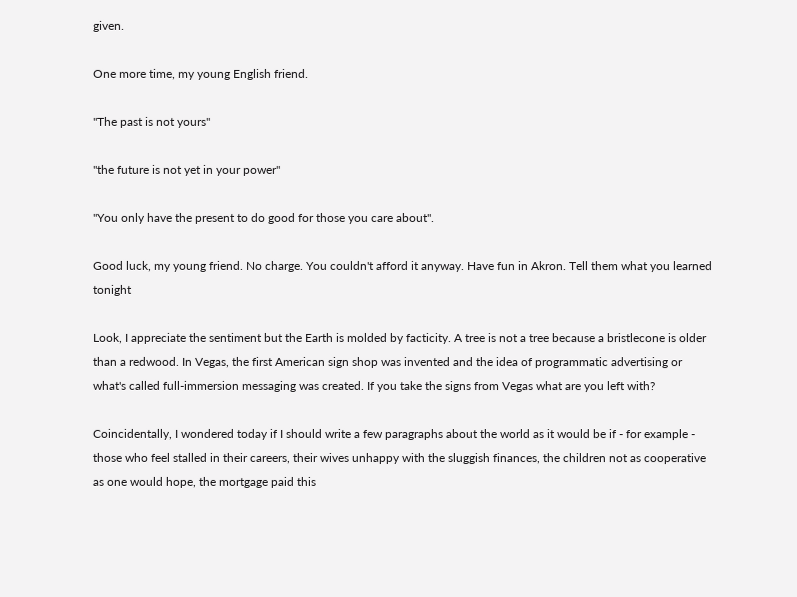given.

One more time, my young English friend.

"The past is not yours"

"the future is not yet in your power"

"You only have the present to do good for those you care about".

Good luck, my young friend. No charge. You couldn't afford it anyway. Have fun in Akron. Tell them what you learned tonight

Look, I appreciate the sentiment but the Earth is molded by facticity. A tree is not a tree because a bristlecone is older than a redwood. In Vegas, the first American sign shop was invented and the idea of programmatic advertising or what's called full-immersion messaging was created. If you take the signs from Vegas what are you left with?

Coincidentally, I wondered today if I should write a few paragraphs about the world as it would be if - for example - those who feel stalled in their careers, their wives unhappy with the sluggish finances, the children not as cooperative as one would hope, the mortgage paid this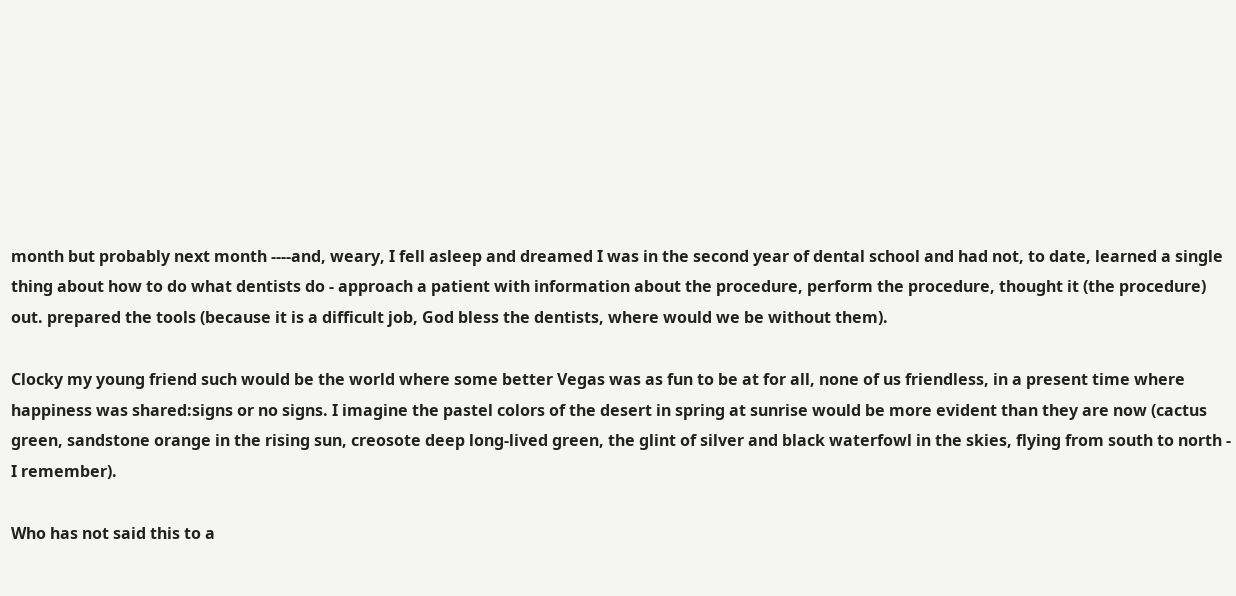month but probably next month ----and, weary, I fell asleep and dreamed I was in the second year of dental school and had not, to date, learned a single thing about how to do what dentists do - approach a patient with information about the procedure, perform the procedure, thought it (the procedure) out. prepared the tools (because it is a difficult job, God bless the dentists, where would we be without them).

Clocky my young friend such would be the world where some better Vegas was as fun to be at for all, none of us friendless, in a present time where happiness was shared:signs or no signs. I imagine the pastel colors of the desert in spring at sunrise would be more evident than they are now (cactus green, sandstone orange in the rising sun, creosote deep long-lived green, the glint of silver and black waterfowl in the skies, flying from south to north - I remember).

Who has not said this to a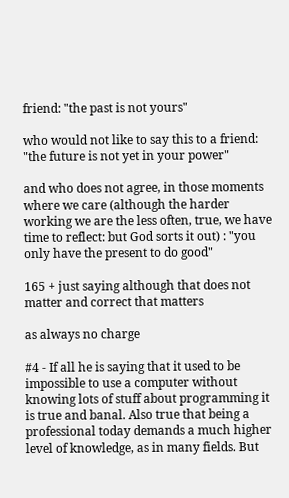friend: "the past is not yours"

who would not like to say this to a friend: "the future is not yet in your power"

and who does not agree, in those moments where we care (although the harder working we are the less often, true, we have time to reflect: but God sorts it out) : "you only have the present to do good"

165 + just saying although that does not matter and correct that matters

as always no charge

#4 - If all he is saying that it used to be impossible to use a computer without knowing lots of stuff about programming it is true and banal. Also true that being a professional today demands a much higher level of knowledge, as in many fields. But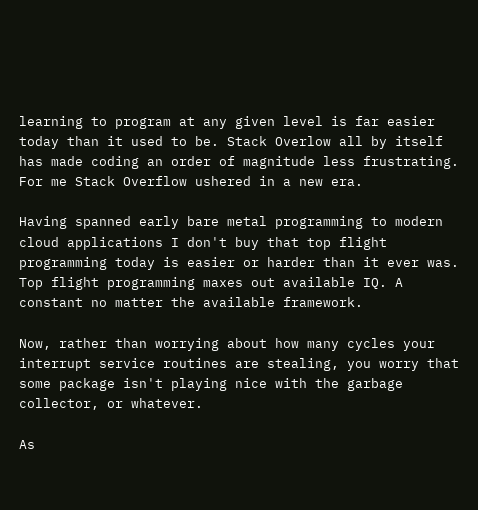learning to program at any given level is far easier today than it used to be. Stack Overlow all by itself has made coding an order of magnitude less frustrating. For me Stack Overflow ushered in a new era.

Having spanned early bare metal programming to modern cloud applications I don't buy that top flight programming today is easier or harder than it ever was. Top flight programming maxes out available IQ. A constant no matter the available framework.

Now, rather than worrying about how many cycles your interrupt service routines are stealing, you worry that some package isn't playing nice with the garbage collector, or whatever.

As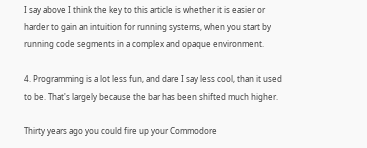I say above I think the key to this article is whether it is easier or harder to gain an intuition for running systems, when you start by running code segments in a complex and opaque environment.

4. Programming is a lot less fun, and dare I say less cool, than it used to be. That's largely because the bar has been shifted much higher.

Thirty years ago you could fire up your Commodore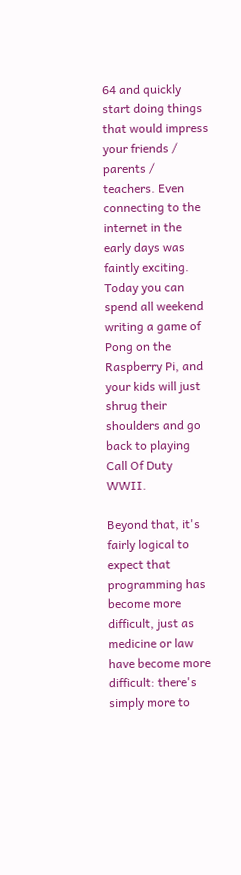64 and quickly start doing things that would impress your friends / parents / teachers. Even connecting to the internet in the early days was faintly exciting. Today you can spend all weekend writing a game of Pong on the Raspberry Pi, and your kids will just shrug their shoulders and go back to playing Call Of Duty WWII.

Beyond that, it's fairly logical to expect that programming has become more difficult, just as medicine or law have become more difficult: there's simply more to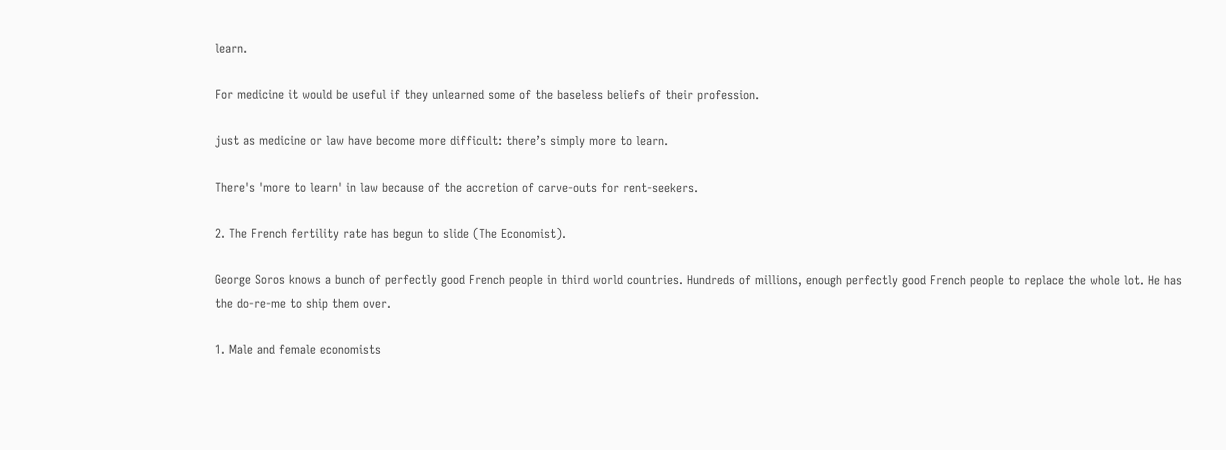learn.

For medicine it would be useful if they unlearned some of the baseless beliefs of their profession.

just as medicine or law have become more difficult: there’s simply more to learn.

There's 'more to learn' in law because of the accretion of carve-outs for rent-seekers.

2. The French fertility rate has begun to slide (The Economist).

George Soros knows a bunch of perfectly good French people in third world countries. Hundreds of millions, enough perfectly good French people to replace the whole lot. He has the do-re-me to ship them over.

1. Male and female economists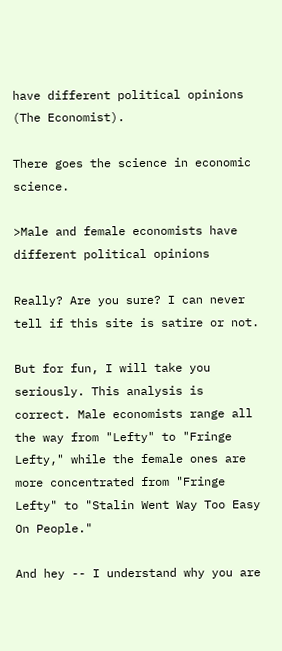have different political opinions (The Economist).

There goes the science in economic science.

>Male and female economists have different political opinions

Really? Are you sure? I can never tell if this site is satire or not.

But for fun, I will take you seriously. This analysis is correct. Male economists range all the way from "Lefty" to "Fringe Lefty," while the female ones are more concentrated from "Fringe Lefty" to "Stalin Went Way Too Easy On People."

And hey -- I understand why you are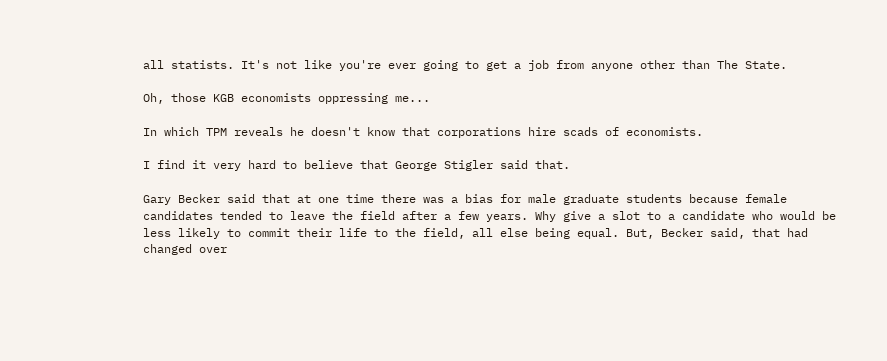all statists. It's not like you're ever going to get a job from anyone other than The State.

Oh, those KGB economists oppressing me...

In which TPM reveals he doesn't know that corporations hire scads of economists.

I find it very hard to believe that George Stigler said that.

Gary Becker said that at one time there was a bias for male graduate students because female candidates tended to leave the field after a few years. Why give a slot to a candidate who would be less likely to commit their life to the field, all else being equal. But, Becker said, that had changed over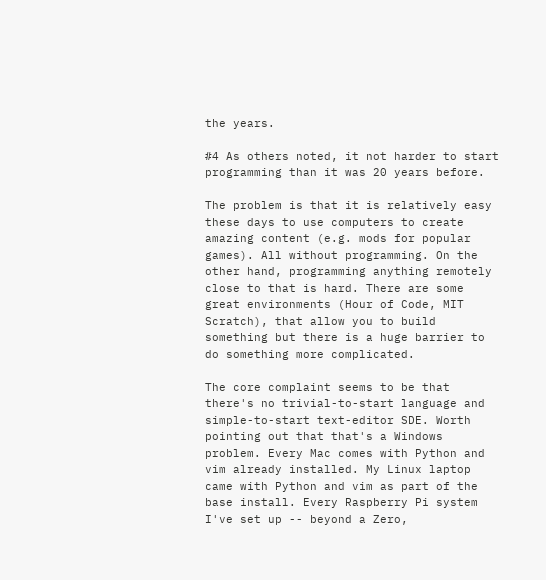the years.

#4 As others noted, it not harder to start programming than it was 20 years before.

The problem is that it is relatively easy these days to use computers to create amazing content (e.g. mods for popular games). All without programming. On the other hand, programming anything remotely close to that is hard. There are some great environments (Hour of Code, MIT Scratch), that allow you to build something but there is a huge barrier to do something more complicated.

The core complaint seems to be that there's no trivial-to-start language and simple-to-start text-editor SDE. Worth pointing out that that's a Windows problem. Every Mac comes with Python and vim already installed. My Linux laptop came with Python and vim as part of the base install. Every Raspberry Pi system I've set up -- beyond a Zero,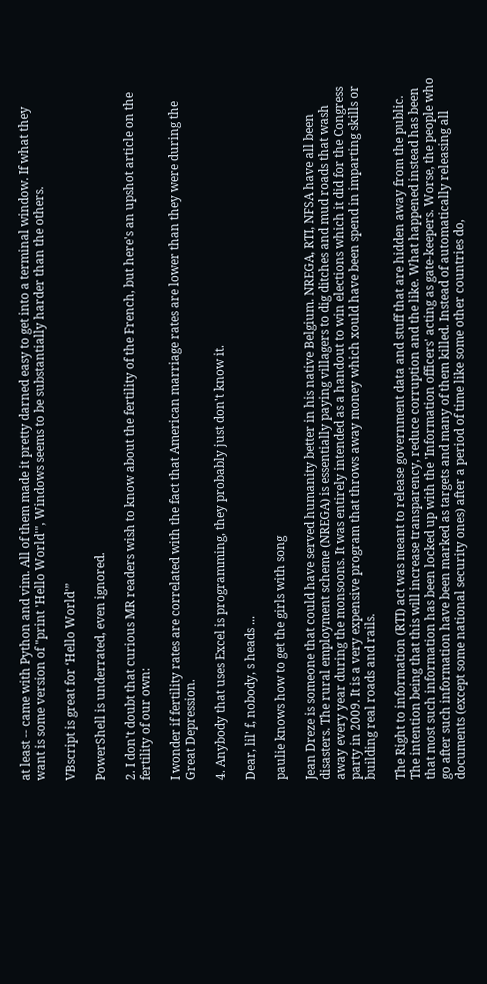at least -- came with Python and vim. All of them made it pretty darned easy to get into a terminal window. If what they want is some version of "print 'Hello World'", Windows seems to be substantially harder than the others.

VBscript is great for ‘Hello World'”

PowerShell is underrated, even ignored.

2. I don't doubt that curious MR readers wish to know about the fertility of the French, but here's an upshot article on the fertility of our own:

I wonder if fertility rates are correlated with the fact that American marriage rates are lower than they were during the Great Depression.

4. Anybody that uses Excel is programming, they probably just don't know it.

Dear, lil' f, nobody, s heads ...

paulie knows how to get the girls with song

Jean Dreze is someone that could have served humanity better in his native Belgium. NREGA, RTI, NFSA have all been disasters. The rural employment scheme (NREGA) is essentially paying villagers to dig ditches and mud roads that wash away every year during the monsoons. It was entirely intended as a handout to win elections which it did for the Congress party in 2009. It is a very expensive program that throws away money which xould have been spend in imparting skills or building real roads and rails.

The Right to information (RTI) act was meant to release government data and stuff that are hidden away from the public. The intention being that this will increase transparency, reduce corruption and the like. What happened instead has been that most such information has been locked up with the 'Information officers' acting as gate-keepers. Worse, the people who go after such information have been marked as targets and many of them killed. Instead of automatically releasing all documents (except some national security ones) after a period of time like some other countries do,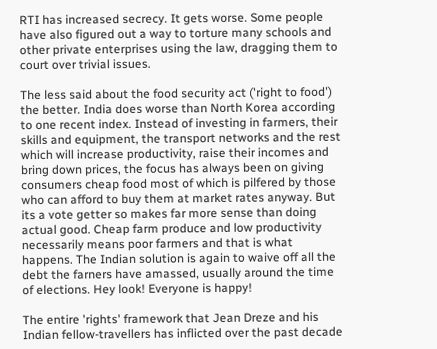RTI has increased secrecy. It gets worse. Some people have also figured out a way to torture many schools and other private enterprises using the law, dragging them to court over trivial issues.

The less said about the food security act ('right to food') the better. India does worse than North Korea according to one recent index. Instead of investing in farmers, their skills and equipment, the transport networks and the rest which will increase productivity, raise their incomes and bring down prices, the focus has always been on giving consumers cheap food most of which is pilfered by those who can afford to buy them at market rates anyway. But its a vote getter so makes far more sense than doing actual good. Cheap farm produce and low productivity necessarily means poor farmers and that is what happens. The Indian solution is again to waive off all the debt the farners have amassed, usually around the time of elections. Hey look! Everyone is happy!

The entire 'rights' framework that Jean Dreze and his Indian fellow-travellers has inflicted over the past decade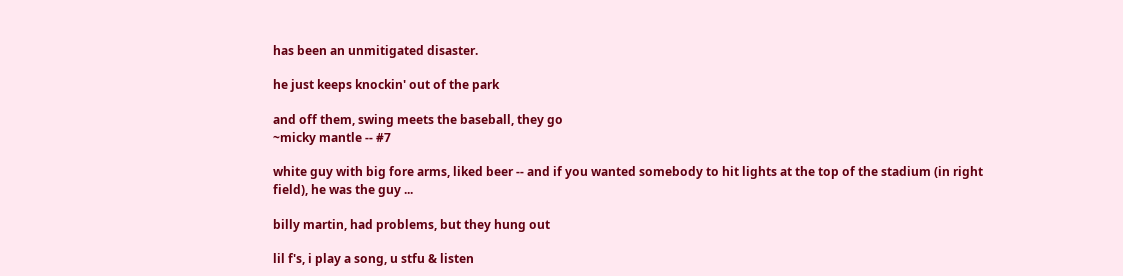has been an unmitigated disaster.

he just keeps knockin' out of the park

and off them, swing meets the baseball, they go
~micky mantle -- #7

white guy with big fore arms, liked beer -- and if you wanted somebody to hit lights at the top of the stadium (in right field), he was the guy ...

billy martin, had problems, but they hung out

lil f's, i play a song, u stfu & listen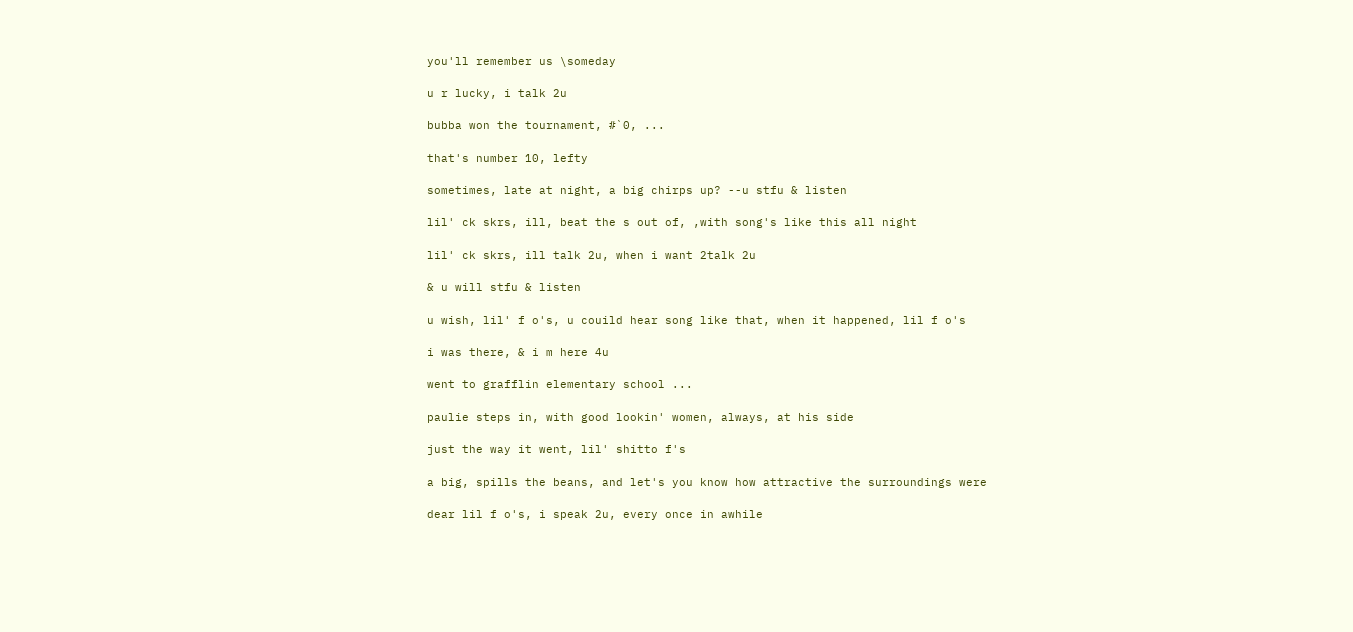you'll remember us \someday

u r lucky, i talk 2u

bubba won the tournament, #`0, ...

that's number 10, lefty

sometimes, late at night, a big chirps up? --u stfu & listen

lil' ck skrs, ill, beat the s out of, ,with song's like this all night

lil' ck skrs, ill talk 2u, when i want 2talk 2u

& u will stfu & listen

u wish, lil' f o's, u couild hear song like that, when it happened, lil f o's

i was there, & i m here 4u

went to grafflin elementary school ...

paulie steps in, with good lookin' women, always, at his side

just the way it went, lil' shitto f's

a big, spills the beans, and let's you know how attractive the surroundings were

dear lil f o's, i speak 2u, every once in awhile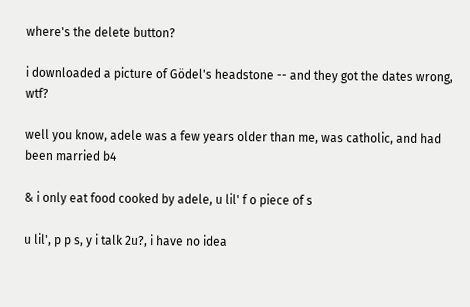where's the delete button?

i downloaded a picture of Gödel's headstone -- and they got the dates wrong, wtf?

well you know, adele was a few years older than me, was catholic, and had been married b4

& i only eat food cooked by adele, u lil' f o piece of s

u lil', p p s, y i talk 2u?, i have no idea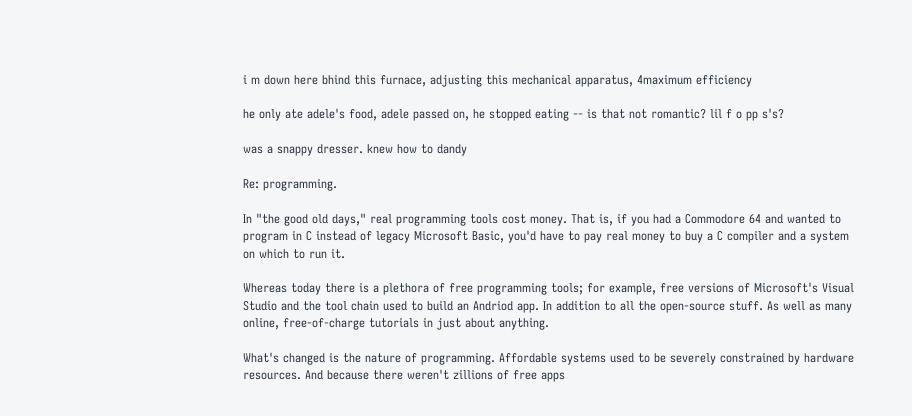i m down here bhind this furnace, adjusting this mechanical apparatus, 4maximum efficiency

he only ate adele's food, adele passed on, he stopped eating -- is that not romantic? lil f o pp s's?

was a snappy dresser. knew how to dandy

Re: programming.

In "the good old days," real programming tools cost money. That is, if you had a Commodore 64 and wanted to program in C instead of legacy Microsoft Basic, you'd have to pay real money to buy a C compiler and a system on which to run it.

Whereas today there is a plethora of free programming tools; for example, free versions of Microsoft's Visual Studio and the tool chain used to build an Andriod app. In addition to all the open-source stuff. As well as many online, free-of-charge tutorials in just about anything.

What's changed is the nature of programming. Affordable systems used to be severely constrained by hardware resources. And because there weren't zillions of free apps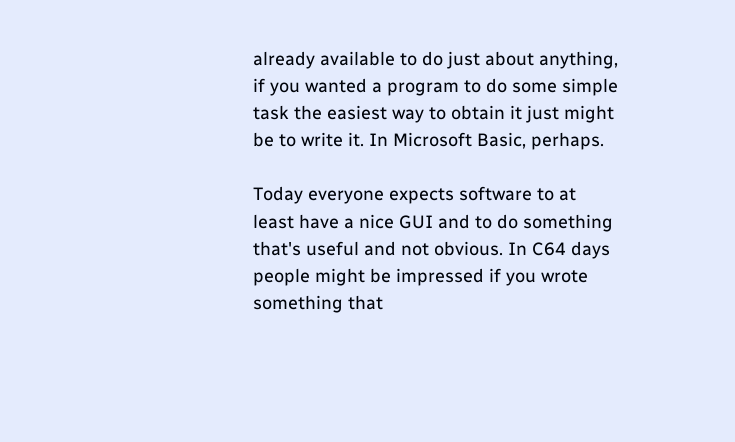already available to do just about anything, if you wanted a program to do some simple task the easiest way to obtain it just might be to write it. In Microsoft Basic, perhaps.

Today everyone expects software to at least have a nice GUI and to do something that's useful and not obvious. In C64 days people might be impressed if you wrote something that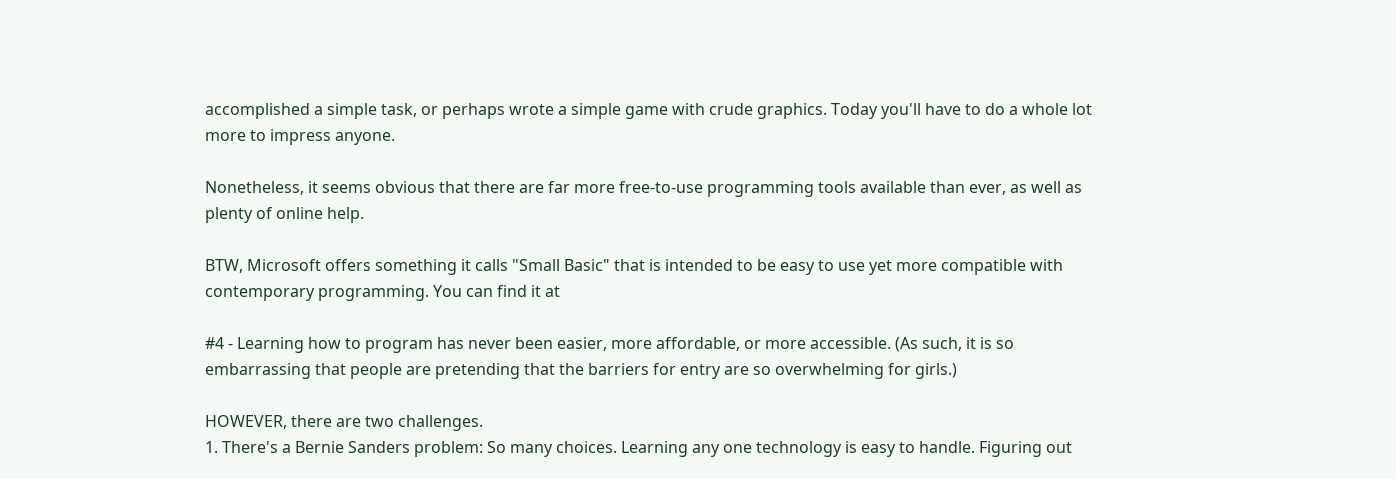accomplished a simple task, or perhaps wrote a simple game with crude graphics. Today you'll have to do a whole lot more to impress anyone.

Nonetheless, it seems obvious that there are far more free-to-use programming tools available than ever, as well as plenty of online help.

BTW, Microsoft offers something it calls "Small Basic" that is intended to be easy to use yet more compatible with contemporary programming. You can find it at

#4 - Learning how to program has never been easier, more affordable, or more accessible. (As such, it is so embarrassing that people are pretending that the barriers for entry are so overwhelming for girls.)

HOWEVER, there are two challenges.
1. There's a Bernie Sanders problem: So many choices. Learning any one technology is easy to handle. Figuring out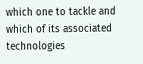which one to tackle and which of its associated technologies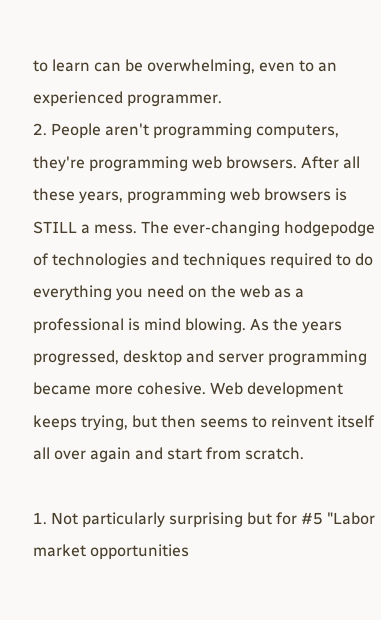to learn can be overwhelming, even to an experienced programmer.
2. People aren't programming computers, they're programming web browsers. After all these years, programming web browsers is STILL a mess. The ever-changing hodgepodge of technologies and techniques required to do everything you need on the web as a professional is mind blowing. As the years progressed, desktop and server programming became more cohesive. Web development keeps trying, but then seems to reinvent itself all over again and start from scratch.

1. Not particularly surprising but for #5 "Labor market opportunities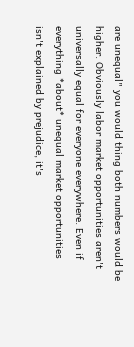are unequal" you would thing both numbers would be higher. Obviously labor market opportunities aren't universally equal for everyone everywhere. Even if everything *about* unequal market opportunities isn't explained by prejudice, it's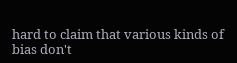hard to claim that various kinds of bias don't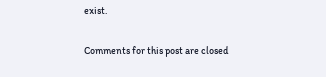exist.

Comments for this post are closed